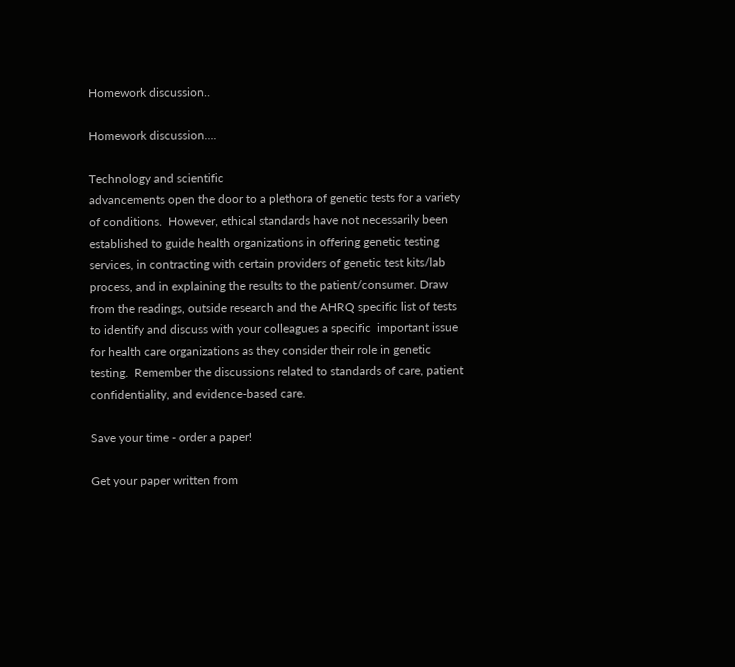Homework discussion..

Homework discussion….

Technology and scientific
advancements open the door to a plethora of genetic tests for a variety
of conditions.  However, ethical standards have not necessarily been
established to guide health organizations in offering genetic testing
services, in contracting with certain providers of genetic test kits/lab
process, and in explaining the results to the patient/consumer. Draw
from the readings, outside research and the AHRQ specific list of tests
to identify and discuss with your colleagues a specific  important issue
for health care organizations as they consider their role in genetic
testing.  Remember the discussions related to standards of care, patient
confidentiality, and evidence-based care.

Save your time - order a paper!

Get your paper written from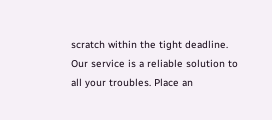scratch within the tight deadline. Our service is a reliable solution to all your troubles. Place an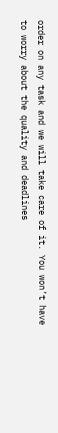order on any task and we will take care of it. You won’t have to worry about the quality and deadlines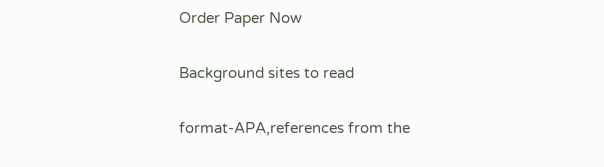Order Paper Now

Background sites to read

format-APA,references from the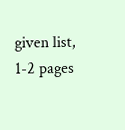given list, 1-2 pages